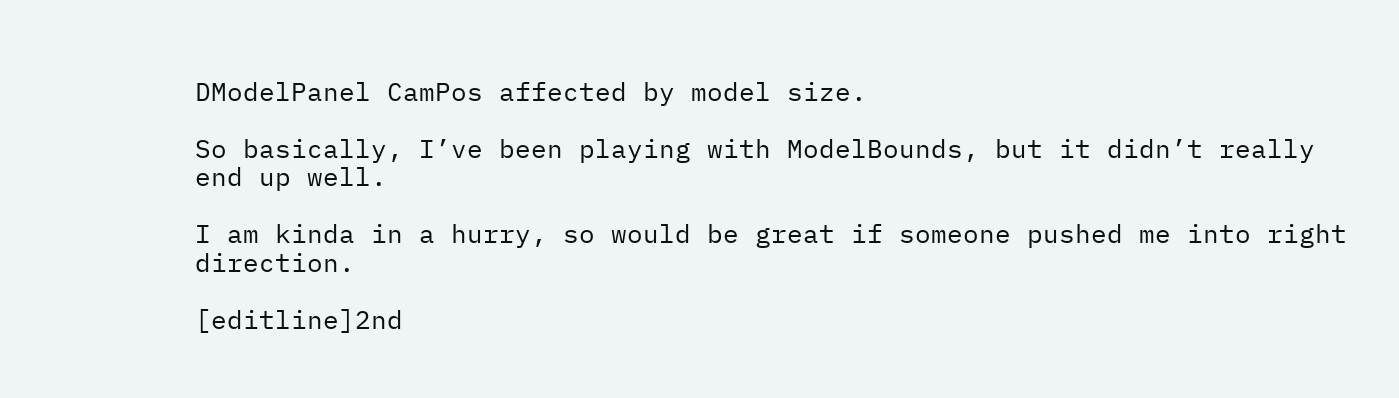DModelPanel CamPos affected by model size.

So basically, I’ve been playing with ModelBounds, but it didn’t really end up well.

I am kinda in a hurry, so would be great if someone pushed me into right direction.

[editline]2nd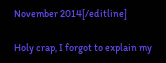November 2014[/editline]

Holy crap, I forgot to explain my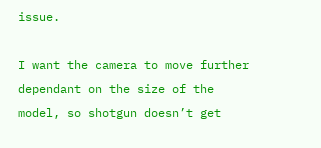issue.

I want the camera to move further dependant on the size of the model, so shotgun doesn’t get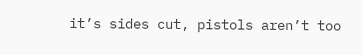it’s sides cut, pistols aren’t too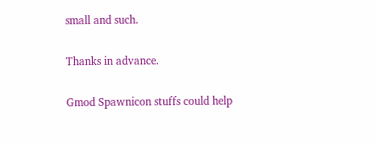small and such.

Thanks in advance.

Gmod Spawnicon stuffs could help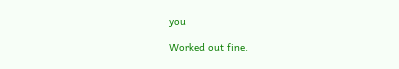you

Worked out fine.